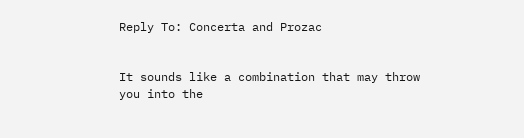Reply To: Concerta and Prozac


It sounds like a combination that may throw you into the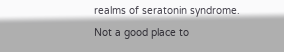realms of seratonin syndrome. Not a good place to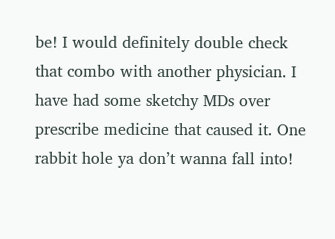be! I would definitely double check that combo with another physician. I have had some sketchy MDs over prescribe medicine that caused it. One rabbit hole ya don’t wanna fall into!